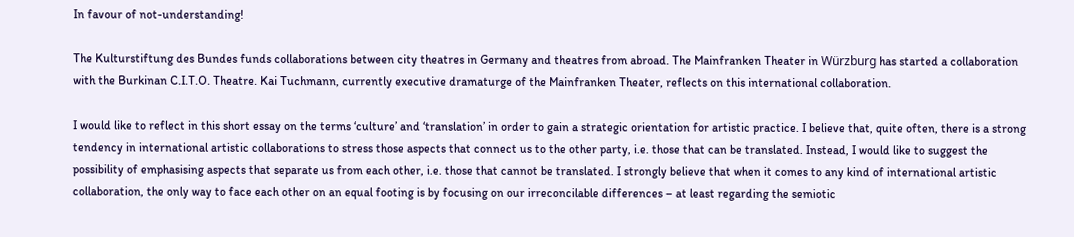In favour of not-understanding!

The Kulturstiftung des Bundes funds collaborations between city theatres in Germany and theatres from abroad. The Mainfranken Theater in Würzburg has started a collaboration with the Burkinan C.I.T.O. Theatre. Kai Tuchmann, currently executive dramaturge of the Mainfranken Theater, reflects on this international collaboration.

I would like to reflect in this short essay on the terms ‘culture’ and ‘translation’ in order to gain a strategic orientation for artistic practice. I believe that, quite often, there is a strong tendency in international artistic collaborations to stress those aspects that connect us to the other party, i.e. those that can be translated. Instead, I would like to suggest the possibility of emphasising aspects that separate us from each other, i.e. those that cannot be translated. I strongly believe that when it comes to any kind of international artistic collaboration, the only way to face each other on an equal footing is by focusing on our irreconcilable differences – at least regarding the semiotic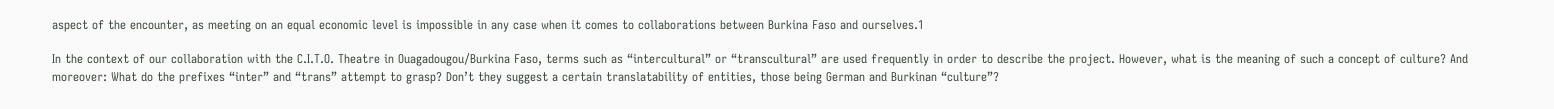aspect of the encounter, as meeting on an equal economic level is impossible in any case when it comes to collaborations between Burkina Faso and ourselves.1

In the context of our collaboration with the C.I.T.O. Theatre in Ouagadougou/Burkina Faso, terms such as “intercultural” or “transcultural” are used frequently in order to describe the project. However, what is the meaning of such a concept of culture? And moreover: What do the prefixes “inter” and “trans” attempt to grasp? Don’t they suggest a certain translatability of entities, those being German and Burkinan “culture”?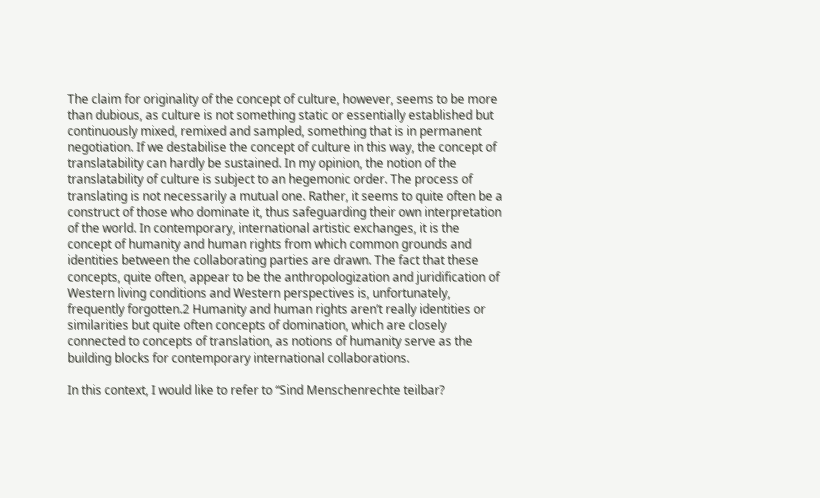The claim for originality of the concept of culture, however, seems to be more than dubious, as culture is not something static or essentially established but continuously mixed, remixed and sampled, something that is in permanent negotiation. If we destabilise the concept of culture in this way, the concept of translatability can hardly be sustained. In my opinion, the notion of the translatability of culture is subject to an hegemonic order. The process of translating is not necessarily a mutual one. Rather, it seems to quite often be a construct of those who dominate it, thus safeguarding their own interpretation of the world. In contemporary, international artistic exchanges, it is the concept of humanity and human rights from which common grounds and identities between the collaborating parties are drawn. The fact that these concepts, quite often, appear to be the anthropologization and juridification of Western living conditions and Western perspectives is, unfortunately, frequently forgotten.2 Humanity and human rights aren’t really identities or similarities but quite often concepts of domination, which are closely connected to concepts of translation, as notions of humanity serve as the building blocks for contemporary international collaborations.

In this context, I would like to refer to “Sind Menschenrechte teilbar?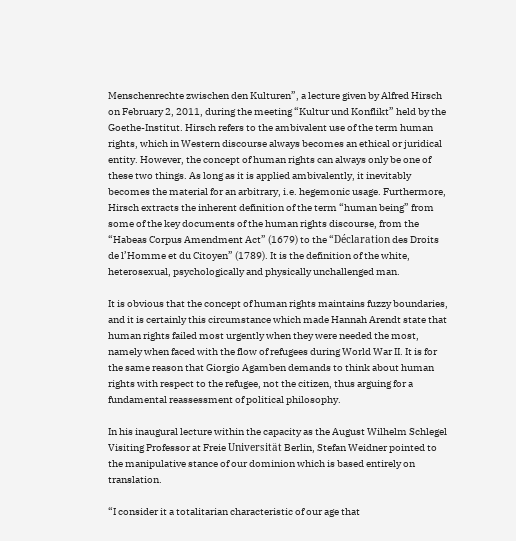Menschenrechte zwischen den Kulturen”, a lecture given by Alfred Hirsch on February 2, 2011, during the meeting “Kultur und Konflikt” held by the Goethe-Institut. Hirsch refers to the ambivalent use of the term human rights, which in Western discourse always becomes an ethical or juridical entity. However, the concept of human rights can always only be one of these two things. As long as it is applied ambivalently, it inevitably becomes the material for an arbitrary, i.e. hegemonic usage. Furthermore, Hirsch extracts the inherent definition of the term “human being” from some of the key documents of the human rights discourse, from the “Habeas Corpus Amendment Act” (1679) to the “Déclaration des Droits de l’Homme et du Citoyen” (1789). It is the definition of the white, heterosexual, psychologically and physically unchallenged man.

It is obvious that the concept of human rights maintains fuzzy boundaries, and it is certainly this circumstance which made Hannah Arendt state that human rights failed most urgently when they were needed the most, namely when faced with the flow of refugees during World War II. It is for the same reason that Giorgio Agamben demands to think about human rights with respect to the refugee, not the citizen, thus arguing for a fundamental reassessment of political philosophy.

In his inaugural lecture within the capacity as the August Wilhelm Schlegel Visiting Professor at Freie Universität Berlin, Stefan Weidner pointed to the manipulative stance of our dominion which is based entirely on translation.

“I consider it a totalitarian characteristic of our age that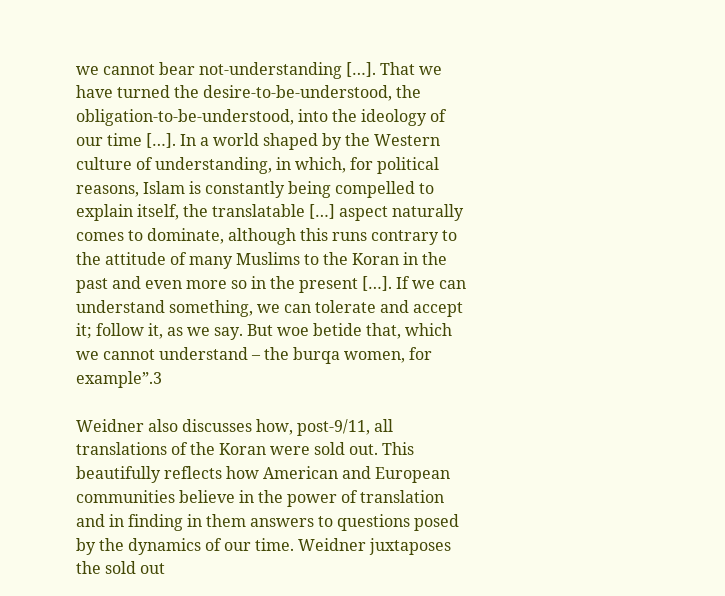we cannot bear not-understanding […]. That we have turned the desire-to-be-understood, the obligation-to-be-understood, into the ideology of our time […]. In a world shaped by the Western culture of understanding, in which, for political reasons, Islam is constantly being compelled to explain itself, the translatable […] aspect naturally comes to dominate, although this runs contrary to the attitude of many Muslims to the Koran in the past and even more so in the present […]. If we can understand something, we can tolerate and accept it; follow it, as we say. But woe betide that, which we cannot understand – the burqa women, for example”.3

Weidner also discusses how, post-9/11, all translations of the Koran were sold out. This beautifully reflects how American and European communities believe in the power of translation and in finding in them answers to questions posed by the dynamics of our time. Weidner juxtaposes the sold out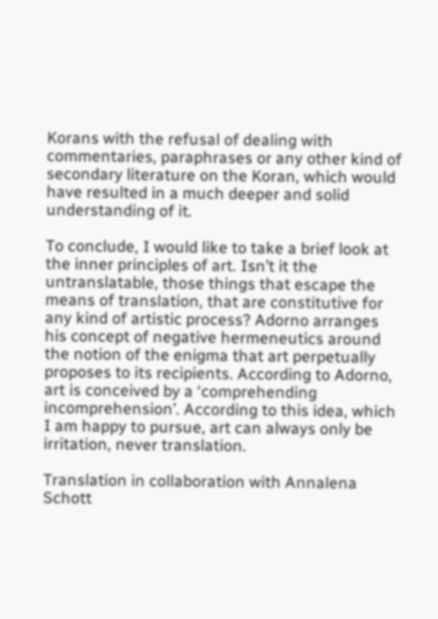Korans with the refusal of dealing with commentaries, paraphrases or any other kind of secondary literature on the Koran, which would have resulted in a much deeper and solid understanding of it.

To conclude, I would like to take a brief look at the inner principles of art. Isn’t it the untranslatable, those things that escape the means of translation, that are constitutive for any kind of artistic process? Adorno arranges his concept of negative hermeneutics around the notion of the enigma that art perpetually proposes to its recipients. According to Adorno, art is conceived by a ‘comprehending incomprehension’. According to this idea, which I am happy to pursue, art can always only be irritation, never translation.

Translation in collaboration with Annalena Schott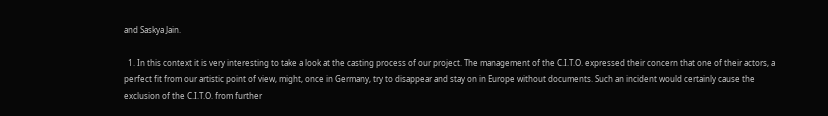and Saskya Jain.

  1. In this context it is very interesting to take a look at the casting process of our project. The management of the C.I.T.O. expressed their concern that one of their actors, a perfect fit from our artistic point of view, might, once in Germany, try to disappear and stay on in Europe without documents. Such an incident would certainly cause the exclusion of the C.I.T.O. from further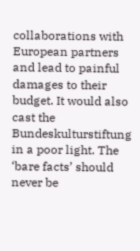collaborations with European partners and lead to painful damages to their budget. It would also cast the Bundeskulturstiftung in a poor light. The ‘bare facts’ should never be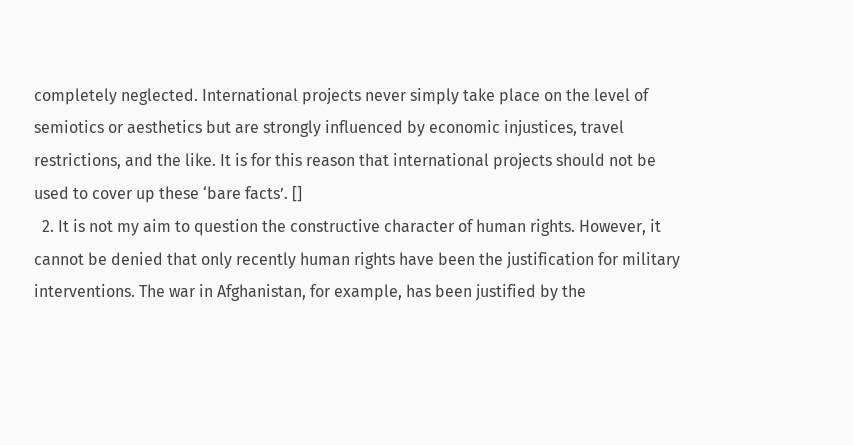completely neglected. International projects never simply take place on the level of semiotics or aesthetics but are strongly influenced by economic injustices, travel restrictions, and the like. It is for this reason that international projects should not be used to cover up these ‘bare facts’. []
  2. It is not my aim to question the constructive character of human rights. However, it cannot be denied that only recently human rights have been the justification for military interventions. The war in Afghanistan, for example, has been justified by the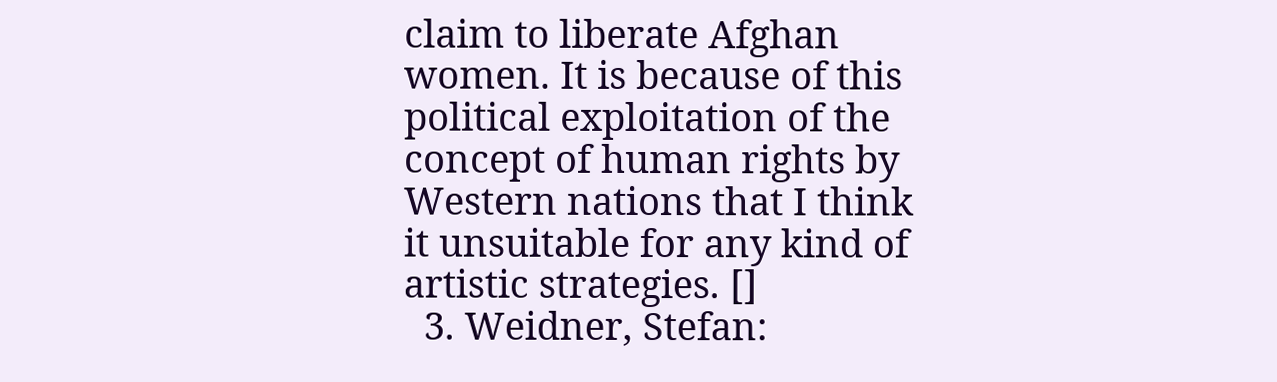claim to liberate Afghan women. It is because of this political exploitation of the concept of human rights by Western nations that I think it unsuitable for any kind of artistic strategies. []
  3. Weidner, Stefan: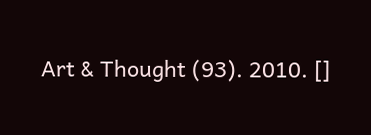Art & Thought (93). 2010. []